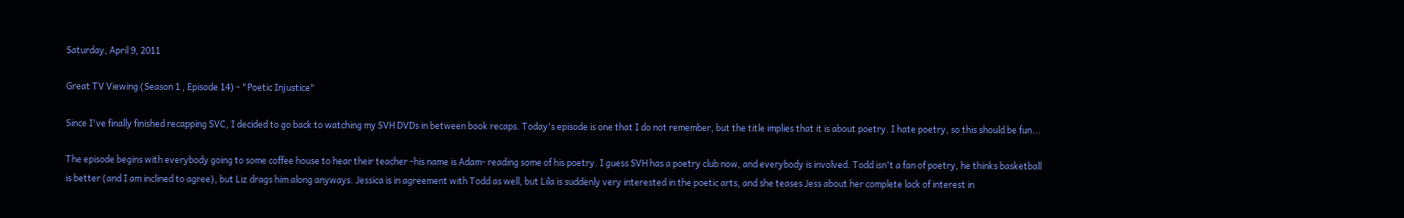Saturday, April 9, 2011

Great TV Viewing (Season 1 , Episode 14) - "Poetic Injustice"

Since I've finally finished recapping SVC, I decided to go back to watching my SVH DVDs in between book recaps. Today's episode is one that I do not remember, but the title implies that it is about poetry. I hate poetry, so this should be fun...

The episode begins with everybody going to some coffee house to hear their teacher -his name is Adam- reading some of his poetry. I guess SVH has a poetry club now, and everybody is involved. Todd isn't a fan of poetry, he thinks basketball is better (and I am inclined to agree), but Liz drags him along anyways. Jessica is in agreement with Todd as well, but Lila is suddenly very interested in the poetic arts, and she teases Jess about her complete lack of interest in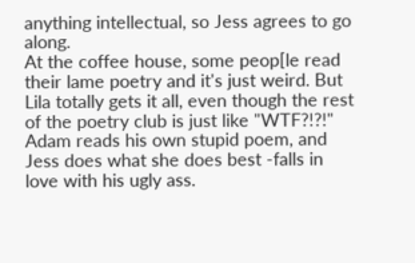anything intellectual, so Jess agrees to go along.
At the coffee house, some peop[le read their lame poetry and it's just weird. But Lila totally gets it all, even though the rest of the poetry club is just like "WTF?!?!" Adam reads his own stupid poem, and Jess does what she does best -falls in love with his ugly ass.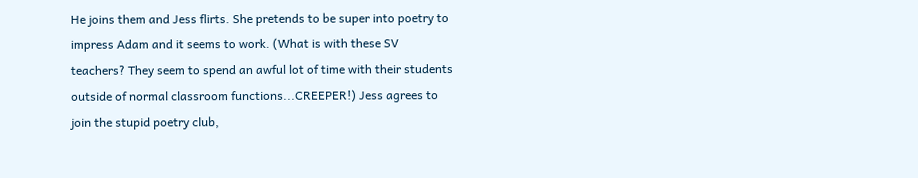He joins them and Jess flirts. She pretends to be super into poetry to impress Adam and it seems to work. (What is with these SV teachers? They seem to spend an awful lot of time with their students outside of normal classroom functions...CREEPER!) Jess agrees to join the stupid poetry club,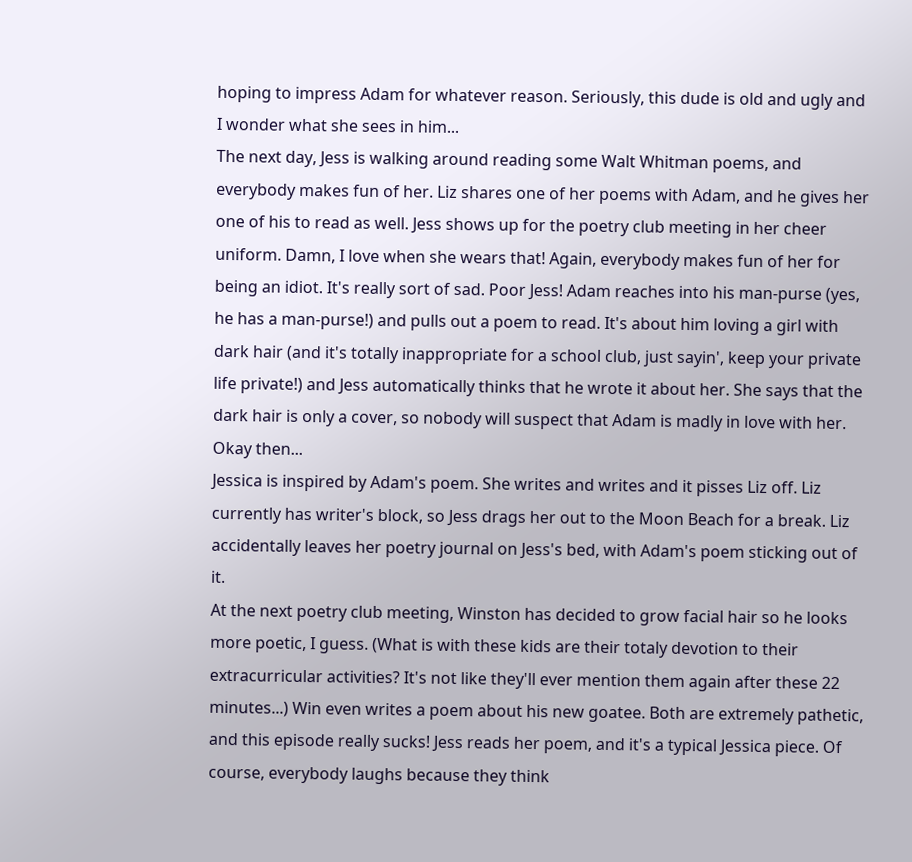hoping to impress Adam for whatever reason. Seriously, this dude is old and ugly and I wonder what she sees in him...
The next day, Jess is walking around reading some Walt Whitman poems, and everybody makes fun of her. Liz shares one of her poems with Adam, and he gives her one of his to read as well. Jess shows up for the poetry club meeting in her cheer uniform. Damn, I love when she wears that! Again, everybody makes fun of her for being an idiot. It's really sort of sad. Poor Jess! Adam reaches into his man-purse (yes, he has a man-purse!) and pulls out a poem to read. It's about him loving a girl with dark hair (and it's totally inappropriate for a school club, just sayin', keep your private life private!) and Jess automatically thinks that he wrote it about her. She says that the dark hair is only a cover, so nobody will suspect that Adam is madly in love with her. Okay then...
Jessica is inspired by Adam's poem. She writes and writes and it pisses Liz off. Liz currently has writer's block, so Jess drags her out to the Moon Beach for a break. Liz accidentally leaves her poetry journal on Jess's bed, with Adam's poem sticking out of it.
At the next poetry club meeting, Winston has decided to grow facial hair so he looks more poetic, I guess. (What is with these kids are their totaly devotion to their extracurricular activities? It's not like they'll ever mention them again after these 22 minutes...) Win even writes a poem about his new goatee. Both are extremely pathetic, and this episode really sucks! Jess reads her poem, and it's a typical Jessica piece. Of course, everybody laughs because they think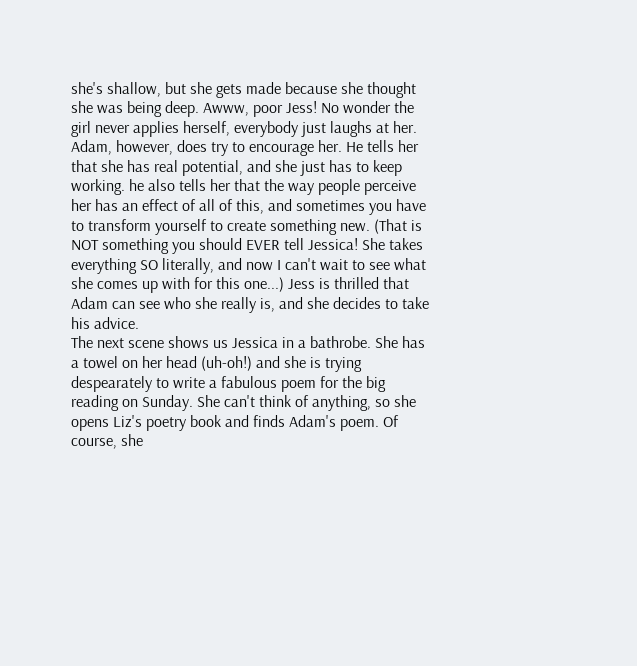she's shallow, but she gets made because she thought she was being deep. Awww, poor Jess! No wonder the girl never applies herself, everybody just laughs at her. Adam, however, does try to encourage her. He tells her that she has real potential, and she just has to keep working. he also tells her that the way people perceive her has an effect of all of this, and sometimes you have to transform yourself to create something new. (That is NOT something you should EVER tell Jessica! She takes everything SO literally, and now I can't wait to see what she comes up with for this one...) Jess is thrilled that Adam can see who she really is, and she decides to take his advice.
The next scene shows us Jessica in a bathrobe. She has a towel on her head (uh-oh!) and she is trying despearately to write a fabulous poem for the big reading on Sunday. She can't think of anything, so she opens Liz's poetry book and finds Adam's poem. Of course, she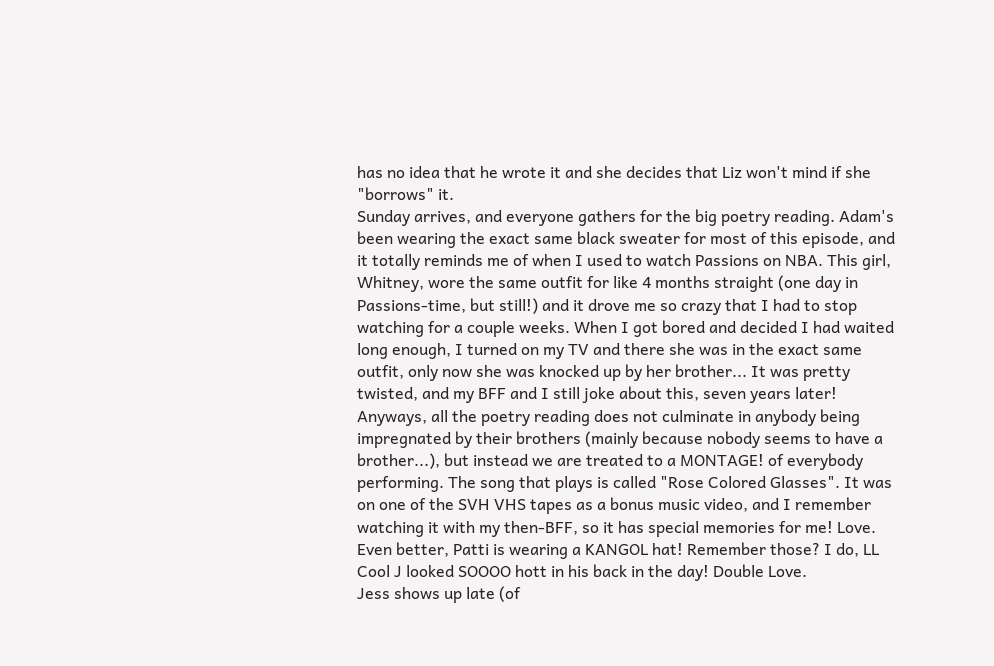has no idea that he wrote it and she decides that Liz won't mind if she "borrows" it.
Sunday arrives, and everyone gathers for the big poetry reading. Adam's been wearing the exact same black sweater for most of this episode, and it totally reminds me of when I used to watch Passions on NBA. This girl, Whitney, wore the same outfit for like 4 months straight (one day in Passions-time, but still!) and it drove me so crazy that I had to stop watching for a couple weeks. When I got bored and decided I had waited long enough, I turned on my TV and there she was in the exact same outfit, only now she was knocked up by her brother... It was pretty twisted, and my BFF and I still joke about this, seven years later! Anyways, all the poetry reading does not culminate in anybody being impregnated by their brothers (mainly because nobody seems to have a brother...), but instead we are treated to a MONTAGE! of everybody performing. The song that plays is called "Rose Colored Glasses". It was on one of the SVH VHS tapes as a bonus music video, and I remember watching it with my then-BFF, so it has special memories for me! Love. Even better, Patti is wearing a KANGOL hat! Remember those? I do, LL Cool J looked SOOOO hott in his back in the day! Double Love.
Jess shows up late (of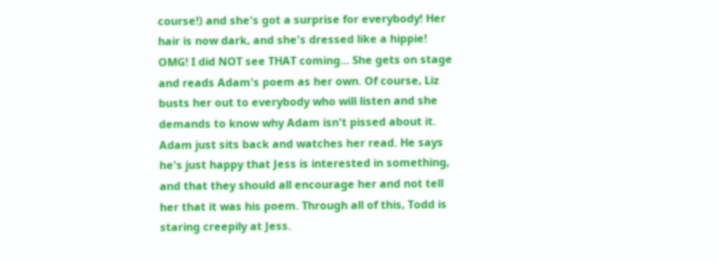course!) and she's got a surprise for everybody! Her hair is now dark, and she's dressed like a hippie! OMG! I did NOT see THAT coming... She gets on stage and reads Adam's poem as her own. Of course, Liz busts her out to everybody who will listen and she demands to know why Adam isn't pissed about it.
Adam just sits back and watches her read. He says he's just happy that Jess is interested in something, and that they should all encourage her and not tell her that it was his poem. Through all of this, Todd is staring creepily at Jess.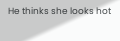He thinks she looks hot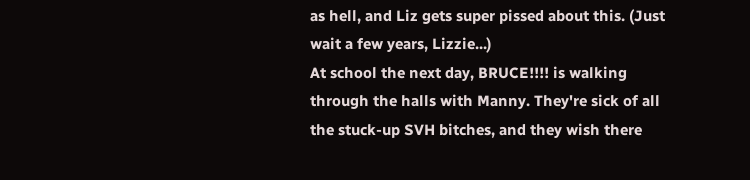as hell, and Liz gets super pissed about this. (Just wait a few years, Lizzie...)
At school the next day, BRUCE!!!! is walking through the halls with Manny. They're sick of all the stuck-up SVH bitches, and they wish there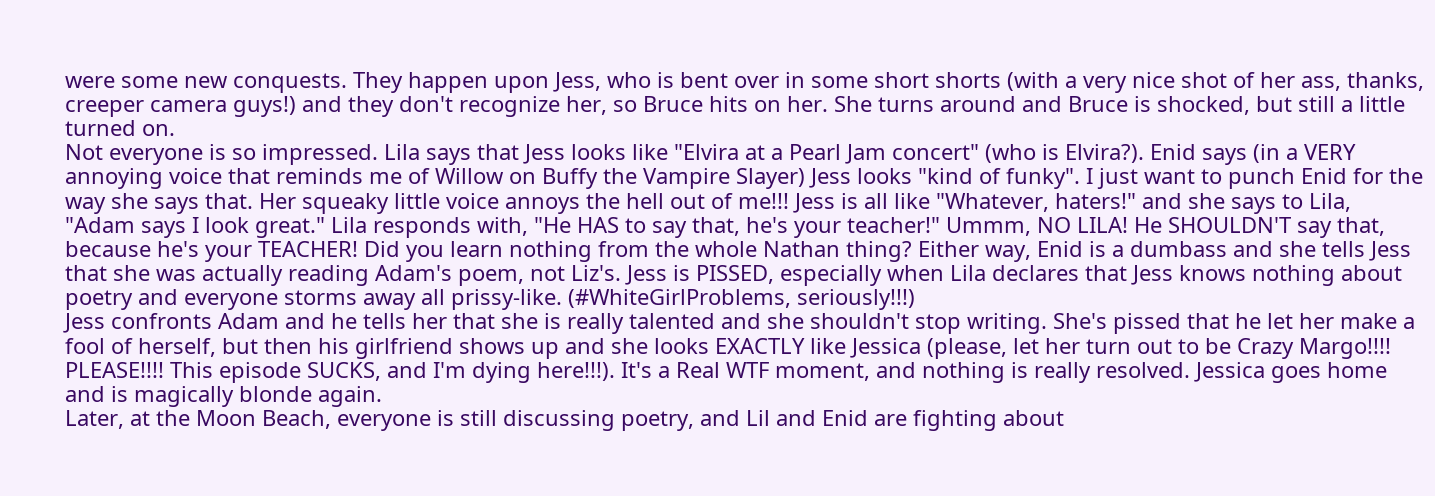were some new conquests. They happen upon Jess, who is bent over in some short shorts (with a very nice shot of her ass, thanks, creeper camera guys!) and they don't recognize her, so Bruce hits on her. She turns around and Bruce is shocked, but still a little turned on.
Not everyone is so impressed. Lila says that Jess looks like "Elvira at a Pearl Jam concert" (who is Elvira?). Enid says (in a VERY annoying voice that reminds me of Willow on Buffy the Vampire Slayer) Jess looks "kind of funky". I just want to punch Enid for the way she says that. Her squeaky little voice annoys the hell out of me!!! Jess is all like "Whatever, haters!" and she says to Lila, "Adam says I look great." Lila responds with, "He HAS to say that, he's your teacher!" Ummm, NO LILA! He SHOULDN'T say that, because he's your TEACHER! Did you learn nothing from the whole Nathan thing? Either way, Enid is a dumbass and she tells Jess that she was actually reading Adam's poem, not Liz's. Jess is PISSED, especially when Lila declares that Jess knows nothing about poetry and everyone storms away all prissy-like. (#WhiteGirlProblems, seriously!!!)
Jess confronts Adam and he tells her that she is really talented and she shouldn't stop writing. She's pissed that he let her make a fool of herself, but then his girlfriend shows up and she looks EXACTLY like Jessica (please, let her turn out to be Crazy Margo!!!! PLEASE!!!! This episode SUCKS, and I'm dying here!!!). It's a Real WTF moment, and nothing is really resolved. Jessica goes home and is magically blonde again.
Later, at the Moon Beach, everyone is still discussing poetry, and Lil and Enid are fighting about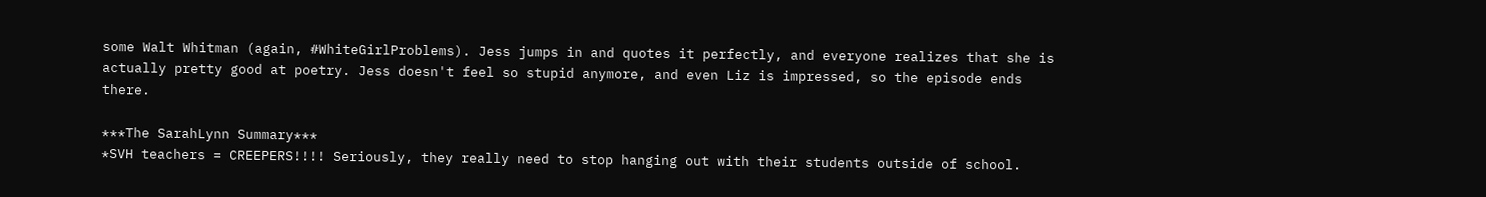some Walt Whitman (again, #WhiteGirlProblems). Jess jumps in and quotes it perfectly, and everyone realizes that she is actually pretty good at poetry. Jess doesn't feel so stupid anymore, and even Liz is impressed, so the episode ends there.

***The SarahLynn Summary***
*SVH teachers = CREEPERS!!!! Seriously, they really need to stop hanging out with their students outside of school.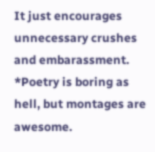It just encourages unnecessary crushes and embarassment.
*Poetry is boring as hell, but montages are awesome.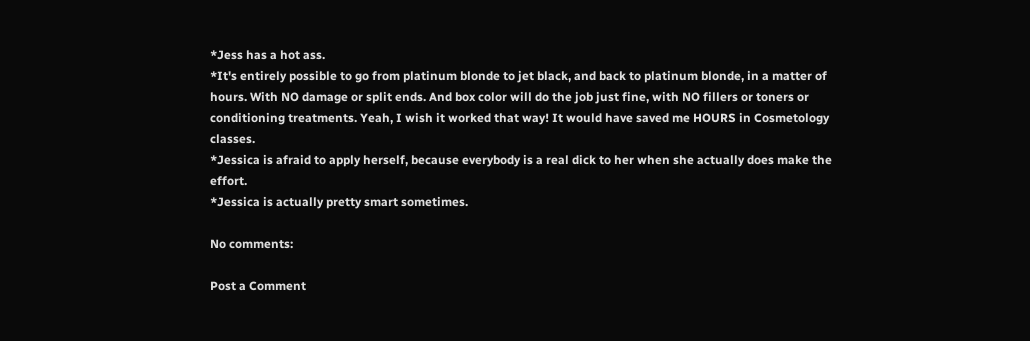*Jess has a hot ass.
*It's entirely possible to go from platinum blonde to jet black, and back to platinum blonde, in a matter of hours. With NO damage or split ends. And box color will do the job just fine, with NO fillers or toners or conditioning treatments. Yeah, I wish it worked that way! It would have saved me HOURS in Cosmetology classes.
*Jessica is afraid to apply herself, because everybody is a real dick to her when she actually does make the effort.
*Jessica is actually pretty smart sometimes.

No comments:

Post a Comment